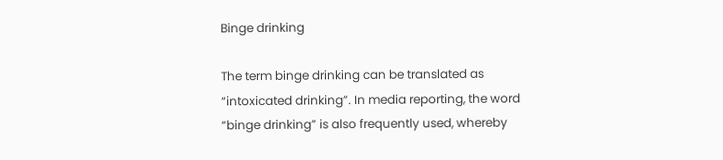Binge drinking

The term binge drinking can be translated as “intoxicated drinking”. In media reporting, the word “binge drinking” is also frequently used, whereby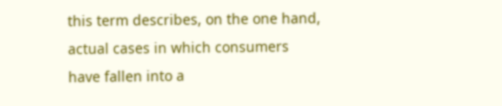this term describes, on the one hand, actual cases in which consumers have fallen into a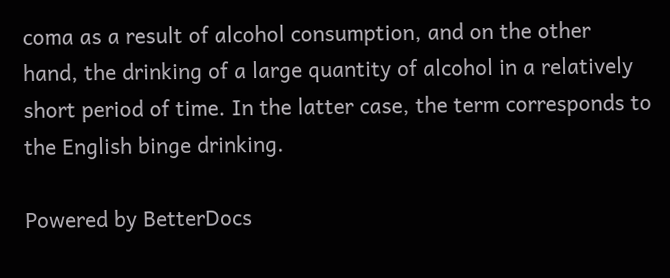coma as a result of alcohol consumption, and on the other hand, the drinking of a large quantity of alcohol in a relatively short period of time. In the latter case, the term corresponds to the English binge drinking.

Powered by BetterDocs